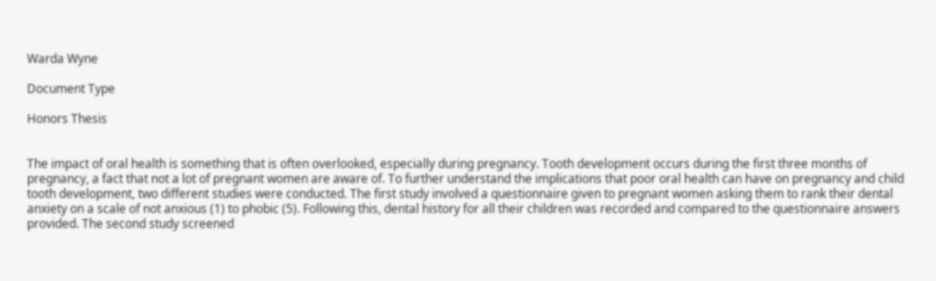Warda Wyne

Document Type

Honors Thesis


The impact of oral health is something that is often overlooked, especially during pregnancy. Tooth development occurs during the first three months of pregnancy, a fact that not a lot of pregnant women are aware of. To further understand the implications that poor oral health can have on pregnancy and child tooth development, two different studies were conducted. The first study involved a questionnaire given to pregnant women asking them to rank their dental anxiety on a scale of not anxious (1) to phobic (5). Following this, dental history for all their children was recorded and compared to the questionnaire answers provided. The second study screened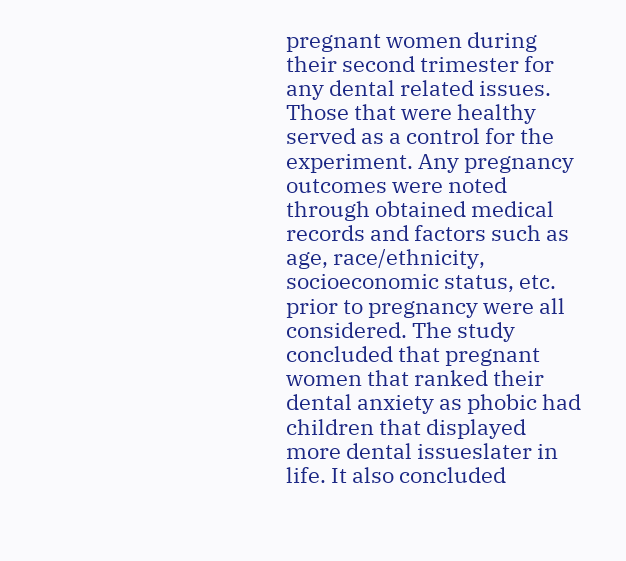pregnant women during their second trimester for any dental related issues. Those that were healthy served as a control for the experiment. Any pregnancy outcomes were noted through obtained medical records and factors such as age, race/ethnicity, socioeconomic status, etc. prior to pregnancy were all considered. The study concluded that pregnant women that ranked their dental anxiety as phobic had children that displayed more dental issueslater in life. It also concluded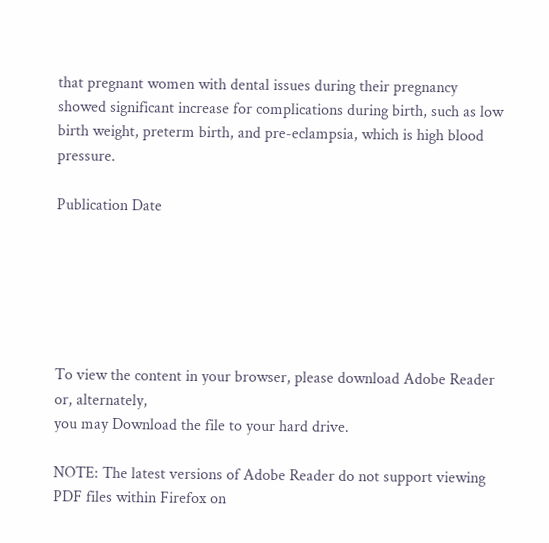that pregnant women with dental issues during their pregnancy showed significant increase for complications during birth, such as low birth weight, preterm birth, and pre-eclampsia, which is high blood pressure.

Publication Date






To view the content in your browser, please download Adobe Reader or, alternately,
you may Download the file to your hard drive.

NOTE: The latest versions of Adobe Reader do not support viewing PDF files within Firefox on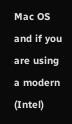Mac OS and if you are using a modern (Intel)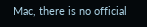Mac, there is no official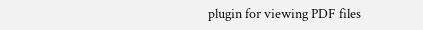plugin for viewing PDF files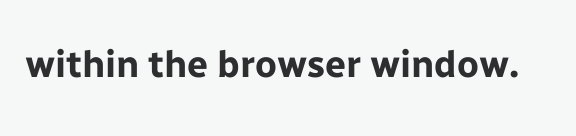within the browser window.